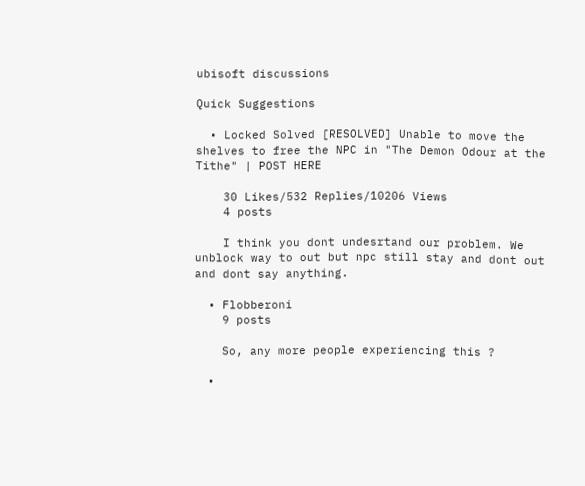ubisoft discussions

Quick Suggestions

  • Locked Solved [RESOLVED] Unable to move the shelves to free the NPC in "The Demon Odour at the Tithe" | POST HERE

    30 Likes/532 Replies/10206 Views
    4 posts

    I think you dont undesrtand our problem. We unblock way to out but npc still stay and dont out and dont say anything.

  • Flobberoni
    9 posts

    So, any more people experiencing this ?

  •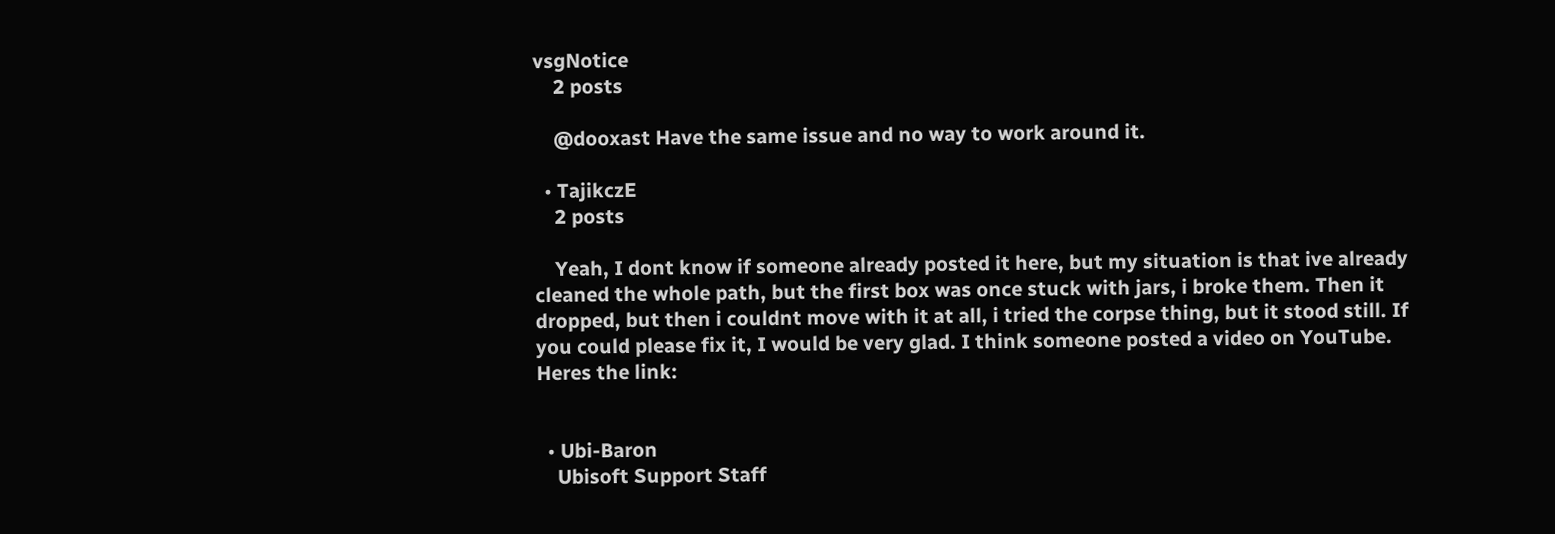vsgNotice
    2 posts

    @dooxast Have the same issue and no way to work around it.

  • TajikczE
    2 posts

    Yeah, I dont know if someone already posted it here, but my situation is that ive already cleaned the whole path, but the first box was once stuck with jars, i broke them. Then it dropped, but then i couldnt move with it at all, i tried the corpse thing, but it stood still. If you could please fix it, I would be very glad. I think someone posted a video on YouTube. Heres the link:


  • Ubi-Baron
    Ubisoft Support Staff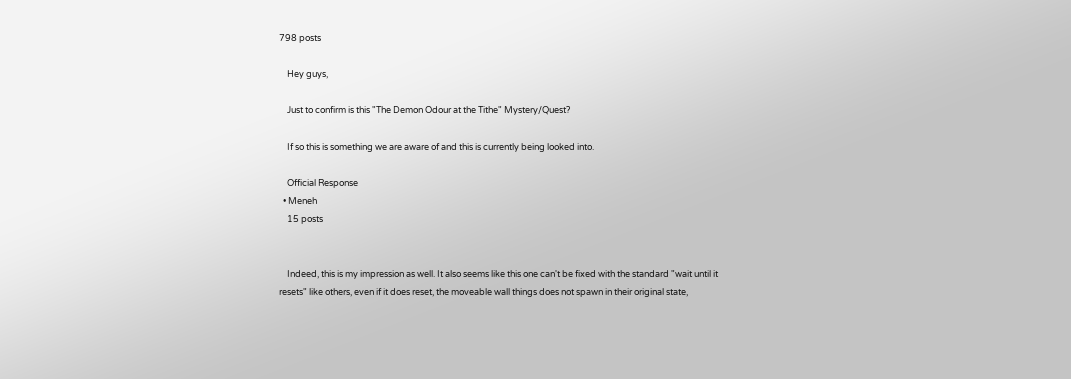798 posts

    Hey guys,

    Just to confirm is this "The Demon Odour at the Tithe" Mystery/Quest?

    If so this is something we are aware of and this is currently being looked into.

    Official Response
  • Meneh
    15 posts


    Indeed, this is my impression as well. It also seems like this one can't be fixed with the standard "wait until it resets" like others, even if it does reset, the moveable wall things does not spawn in their original state,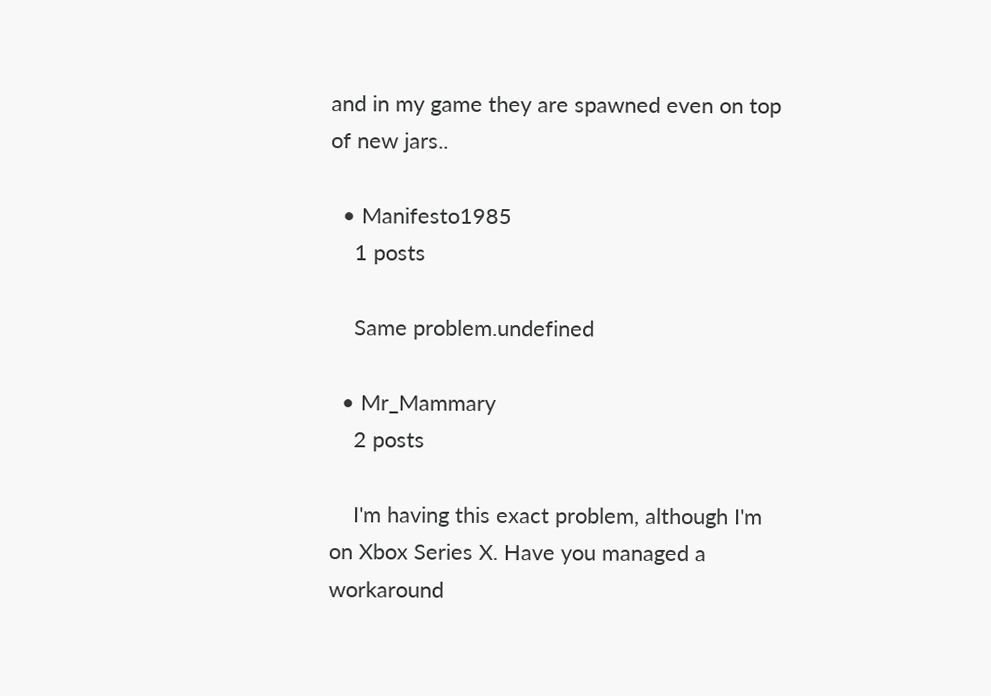and in my game they are spawned even on top of new jars..

  • Manifesto1985
    1 posts

    Same problem.undefined

  • Mr_Mammary
    2 posts

    I'm having this exact problem, although I'm on Xbox Series X. Have you managed a workaround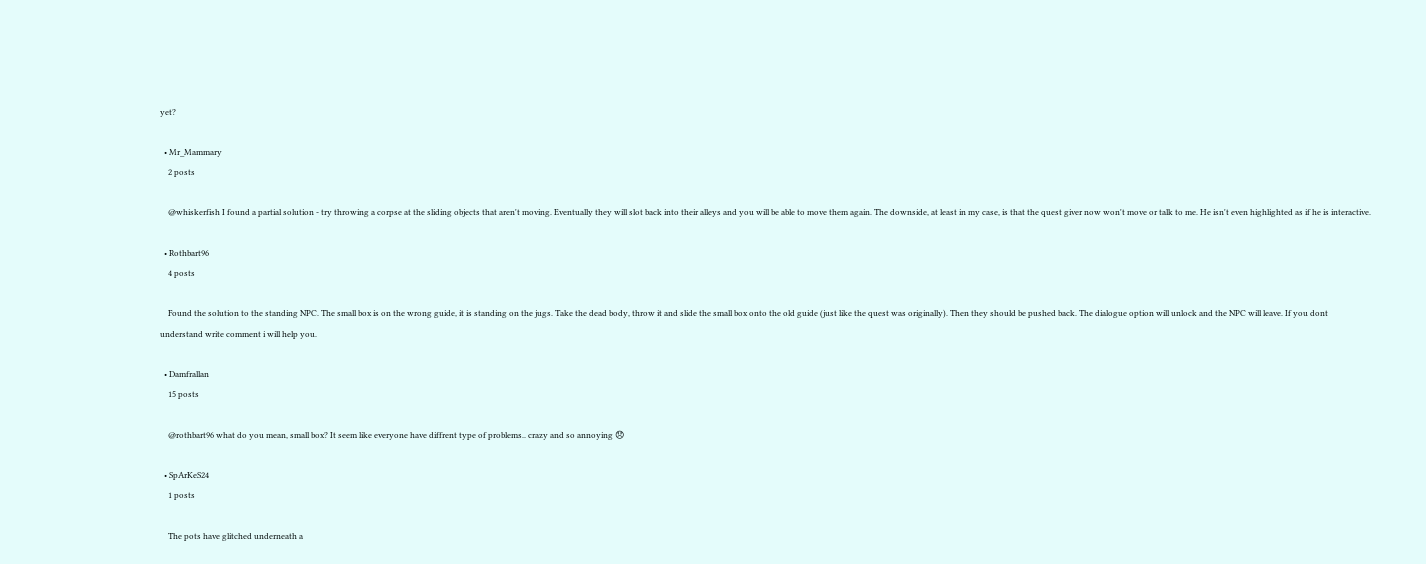yet?

  • Mr_Mammary
    2 posts

    @whiskerfish I found a partial solution - try throwing a corpse at the sliding objects that aren't moving. Eventually they will slot back into their alleys and you will be able to move them again. The downside, at least in my case, is that the quest giver now won't move or talk to me. He isn't even highlighted as if he is interactive.

  • Rothbart96
    4 posts

    Found the solution to the standing NPC. The small box is on the wrong guide, it is standing on the jugs. Take the dead body, throw it and slide the small box onto the old guide (just like the quest was originally). Then they should be pushed back. The dialogue option will unlock and the NPC will leave. If you dont understand write comment i will help you.

  • Damfrallan
    15 posts

    @rothbart96 what do you mean, small box? It seem like everyone have diffrent type of problems.. crazy and so annoying 😞

  • SpArKeS24
    1 posts

    The pots have glitched underneath a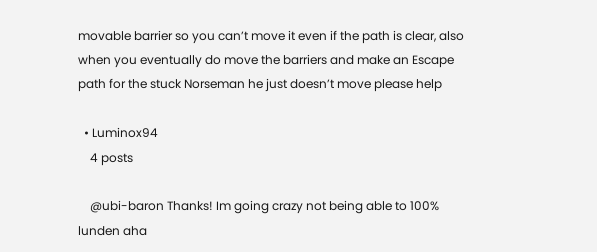movable barrier so you can’t move it even if the path is clear, also when you eventually do move the barriers and make an Escape path for the stuck Norseman he just doesn’t move please help

  • Luminox94
    4 posts

    @ubi-baron Thanks! Im going crazy not being able to 100% lunden aha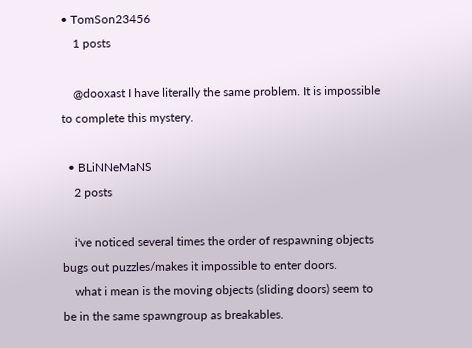• TomSon23456
    1 posts

    @dooxast I have literally the same problem. It is impossible to complete this mystery.

  • BLiNNeMaNS
    2 posts

    i've noticed several times the order of respawning objects bugs out puzzles/makes it impossible to enter doors.
    what i mean is the moving objects (sliding doors) seem to be in the same spawngroup as breakables.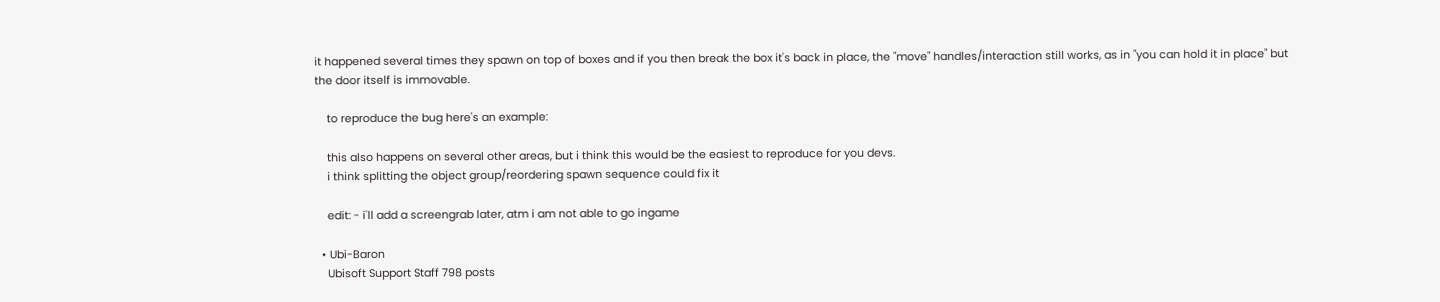it happened several times they spawn on top of boxes and if you then break the box it's back in place, the "move" handles/interaction still works, as in "you can hold it in place" but the door itself is immovable.

    to reproduce the bug here's an example:

    this also happens on several other areas, but i think this would be the easiest to reproduce for you devs.
    i think splitting the object group/reordering spawn sequence could fix it

    edit: - i'll add a screengrab later, atm i am not able to go ingame

  • Ubi-Baron
    Ubisoft Support Staff 798 posts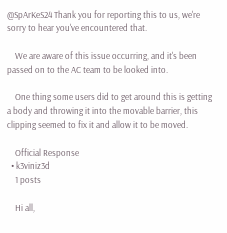@SpArKeS24 Thank you for reporting this to us, we're sorry to hear you've encountered that.

    We are aware of this issue occurring, and it's been passed on to the AC team to be looked into.

    One thing some users did to get around this is getting a body and throwing it into the movable barrier, this clipping seemed to fix it and allow it to be moved.

    Official Response
  • k3viniz3d
    1 posts

    Hi all,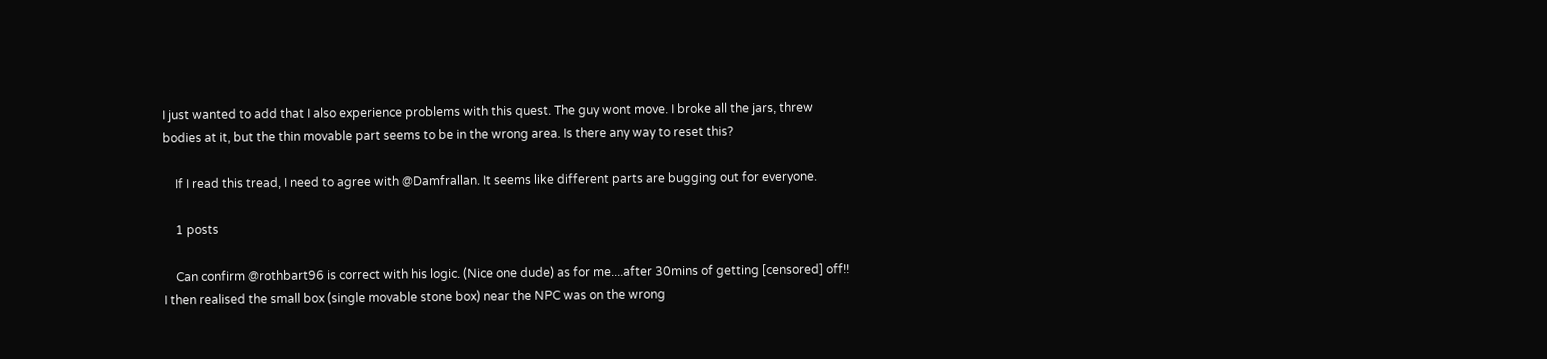I just wanted to add that I also experience problems with this quest. The guy wont move. I broke all the jars, threw bodies at it, but the thin movable part seems to be in the wrong area. Is there any way to reset this?

    If I read this tread, I need to agree with @Damfrallan. It seems like different parts are bugging out for everyone.

    1 posts

    Can confirm @rothbart96 is correct with his logic. (Nice one dude) as for me....after 30mins of getting [censored] off!! I then realised the small box (single movable stone box) near the NPC was on the wrong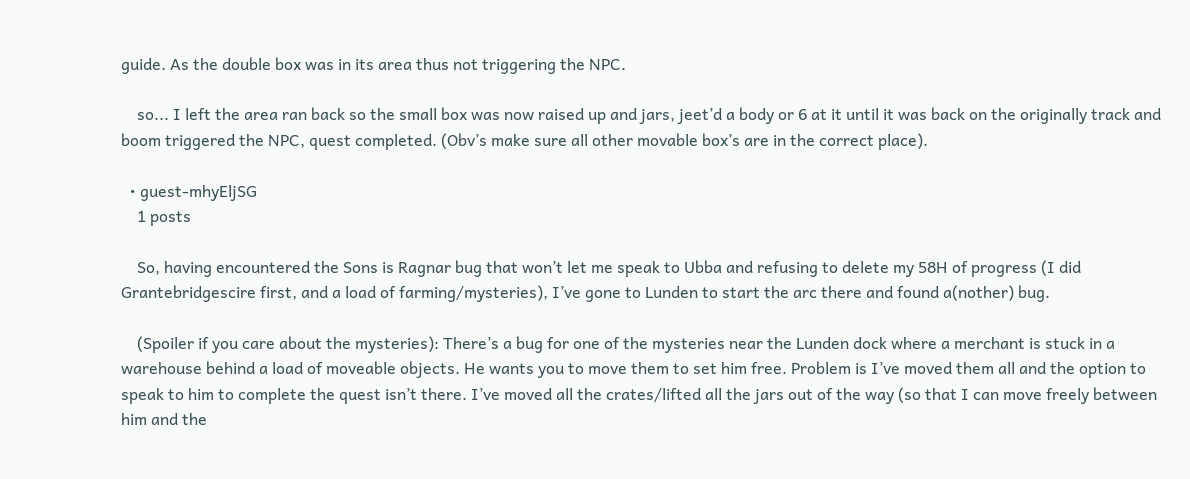guide. As the double box was in its area thus not triggering the NPC.

    so... I left the area ran back so the small box was now raised up and jars, jeet’d a body or 6 at it until it was back on the originally track and boom triggered the NPC, quest completed. (Obv’s make sure all other movable box’s are in the correct place).

  • guest-mhyEljSG
    1 posts

    So, having encountered the Sons is Ragnar bug that won’t let me speak to Ubba and refusing to delete my 58H of progress (I did Grantebridgescire first, and a load of farming/mysteries), I’ve gone to Lunden to start the arc there and found a(nother) bug.

    (Spoiler if you care about the mysteries): There’s a bug for one of the mysteries near the Lunden dock where a merchant is stuck in a warehouse behind a load of moveable objects. He wants you to move them to set him free. Problem is I’ve moved them all and the option to speak to him to complete the quest isn’t there. I’ve moved all the crates/lifted all the jars out of the way (so that I can move freely between him and the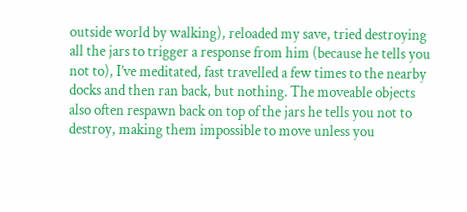outside world by walking), reloaded my save, tried destroying all the jars to trigger a response from him (because he tells you not to), I’ve meditated, fast travelled a few times to the nearby docks and then ran back, but nothing. The moveable objects also often respawn back on top of the jars he tells you not to destroy, making them impossible to move unless you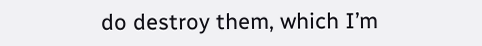do destroy them, which I’m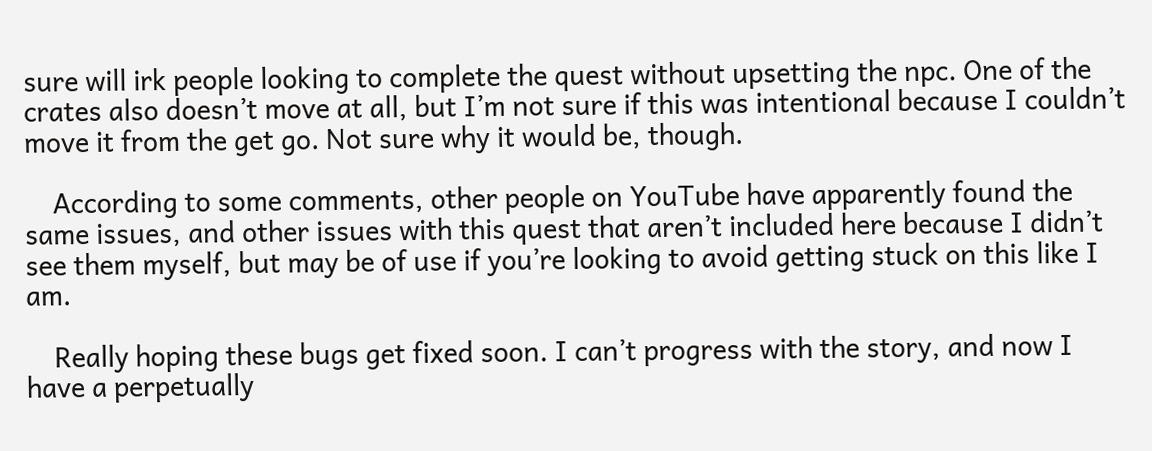sure will irk people looking to complete the quest without upsetting the npc. One of the crates also doesn’t move at all, but I’m not sure if this was intentional because I couldn’t move it from the get go. Not sure why it would be, though.

    According to some comments, other people on YouTube have apparently found the same issues, and other issues with this quest that aren’t included here because I didn’t see them myself, but may be of use if you’re looking to avoid getting stuck on this like I am.

    Really hoping these bugs get fixed soon. I can’t progress with the story, and now I have a perpetually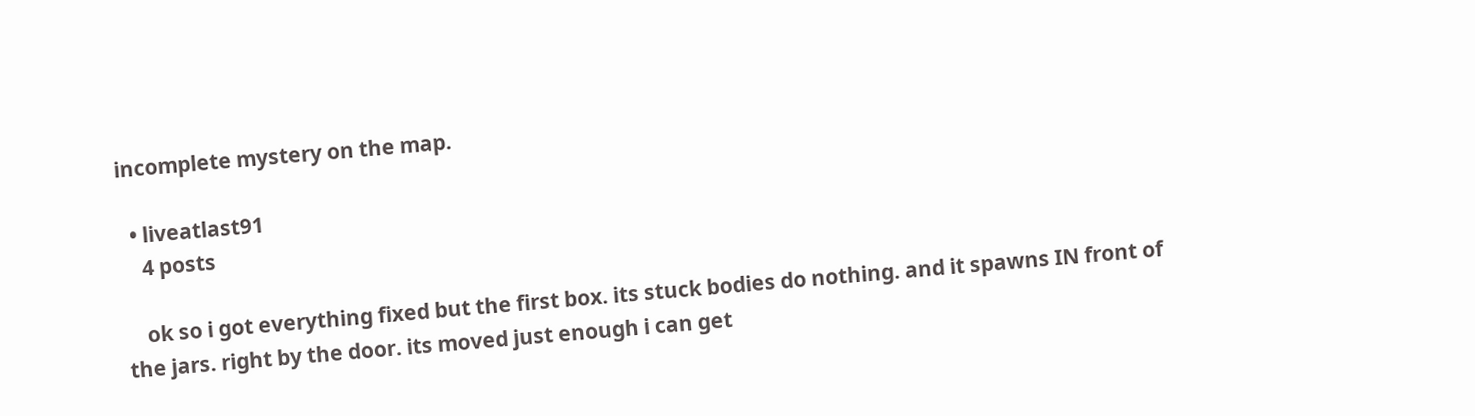incomplete mystery on the map.

  • liveatlast91
    4 posts

    ok so i got everything fixed but the first box. its stuck bodies do nothing. and it spawns IN front of the jars. right by the door. its moved just enough i can get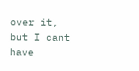over it, but I cant have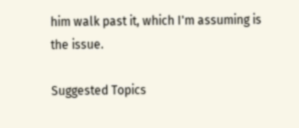him walk past it, which I'm assuming is the issue.

Suggested Topics